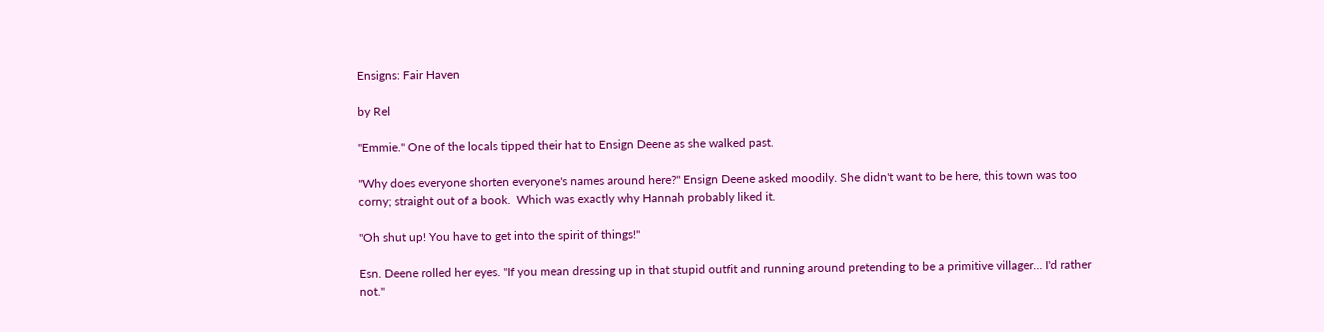Ensigns: Fair Haven

by Rel

"Emmie." One of the locals tipped their hat to Ensign Deene as she walked past.

"Why does everyone shorten everyone's names around here?" Ensign Deene asked moodily. She didn't want to be here, this town was too corny; straight out of a book.  Which was exactly why Hannah probably liked it.

"Oh shut up! You have to get into the spirit of things!"

Esn. Deene rolled her eyes. "If you mean dressing up in that stupid outfit and running around pretending to be a primitive villager... I'd rather not."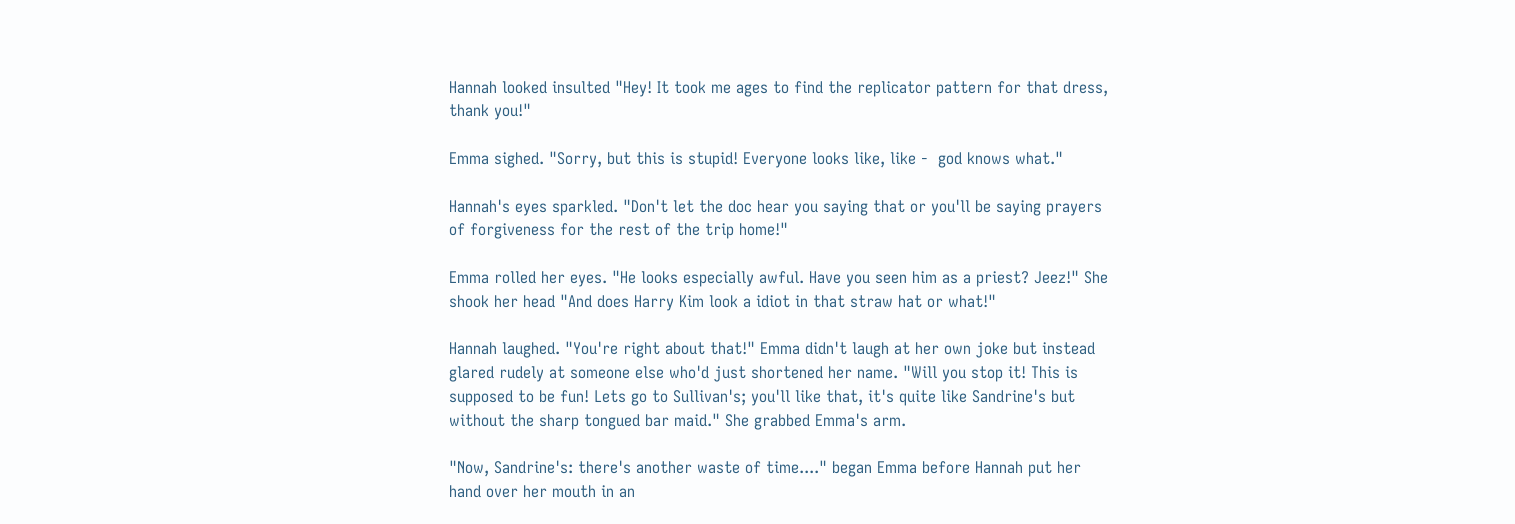Hannah looked insulted "Hey! It took me ages to find the replicator pattern for that dress, thank you!"

Emma sighed. "Sorry, but this is stupid! Everyone looks like, like -  god knows what."

Hannah's eyes sparkled. "Don't let the doc hear you saying that or you'll be saying prayers of forgiveness for the rest of the trip home!"

Emma rolled her eyes. "He looks especially awful. Have you seen him as a priest? Jeez!" She shook her head "And does Harry Kim look a idiot in that straw hat or what!"

Hannah laughed. "You're right about that!" Emma didn't laugh at her own joke but instead glared rudely at someone else who'd just shortened her name. "Will you stop it! This is supposed to be fun! Lets go to Sullivan's; you'll like that, it's quite like Sandrine's but without the sharp tongued bar maid." She grabbed Emma's arm.

"Now, Sandrine's: there's another waste of time...." began Emma before Hannah put her hand over her mouth in an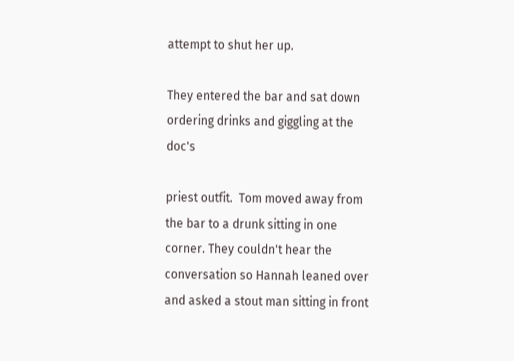attempt to shut her up.

They entered the bar and sat down ordering drinks and giggling at the doc's

priest outfit.  Tom moved away from the bar to a drunk sitting in one corner. They couldn't hear the conversation so Hannah leaned over and asked a stout man sitting in front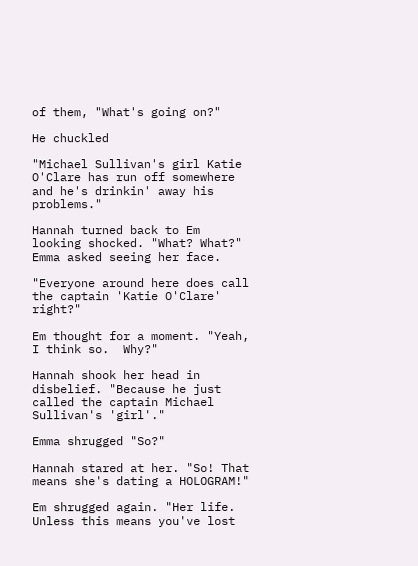of them, "What's going on?"

He chuckled

"Michael Sullivan's girl Katie O'Clare has run off somewhere and he's drinkin' away his problems."

Hannah turned back to Em looking shocked. "What? What?" Emma asked seeing her face.

"Everyone around here does call the captain 'Katie O'Clare' right?"

Em thought for a moment. "Yeah, I think so.  Why?"

Hannah shook her head in disbelief. "Because he just called the captain Michael Sullivan's 'girl'."

Emma shrugged "So?"

Hannah stared at her. "So! That means she's dating a HOLOGRAM!"

Em shrugged again. "Her life. Unless this means you've lost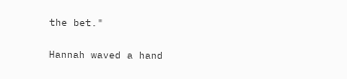the bet."

Hannah waved a hand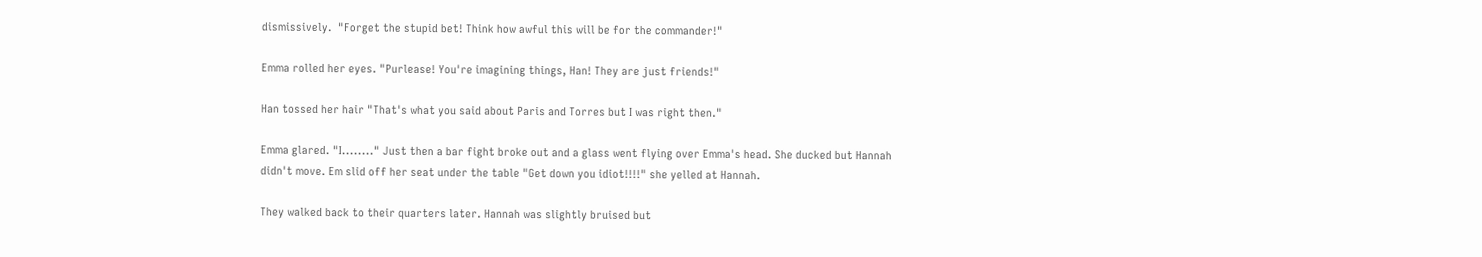dismissively.  "Forget the stupid bet! Think how awful this will be for the commander!"

Emma rolled her eyes. "Purlease! You're imagining things, Han! They are just friends!"

Han tossed her hair "That's what you said about Paris and Torres but I was right then."

Emma glared. "I........" Just then a bar fight broke out and a glass went flying over Emma's head. She ducked but Hannah didn't move. Em slid off her seat under the table "Get down you idiot!!!!" she yelled at Hannah.

They walked back to their quarters later. Hannah was slightly bruised but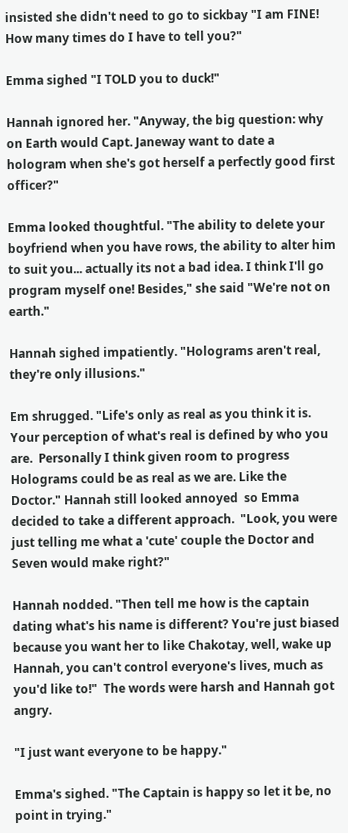insisted she didn't need to go to sickbay "I am FINE! How many times do I have to tell you?"

Emma sighed "I TOLD you to duck!"

Hannah ignored her. "Anyway, the big question: why on Earth would Capt. Janeway want to date a hologram when she's got herself a perfectly good first officer?"

Emma looked thoughtful. "The ability to delete your boyfriend when you have rows, the ability to alter him to suit you... actually its not a bad idea. I think I'll go program myself one! Besides," she said "We're not on earth."

Hannah sighed impatiently. "Holograms aren't real, they're only illusions."

Em shrugged. "Life's only as real as you think it is. Your perception of what's real is defined by who you are.  Personally I think given room to progress Holograms could be as real as we are. Like the Doctor." Hannah still looked annoyed  so Emma decided to take a different approach.  "Look, you were just telling me what a 'cute' couple the Doctor and Seven would make right?"

Hannah nodded. "Then tell me how is the captain dating what's his name is different? You're just biased because you want her to like Chakotay, well, wake up Hannah, you can't control everyone's lives, much as you'd like to!"  The words were harsh and Hannah got angry.

"I just want everyone to be happy."

Emma's sighed. "The Captain is happy so let it be, no point in trying."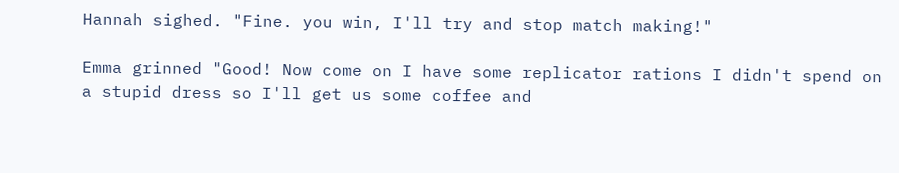Hannah sighed. "Fine. you win, I'll try and stop match making!"

Emma grinned "Good! Now come on I have some replicator rations I didn't spend on a stupid dress so I'll get us some coffee and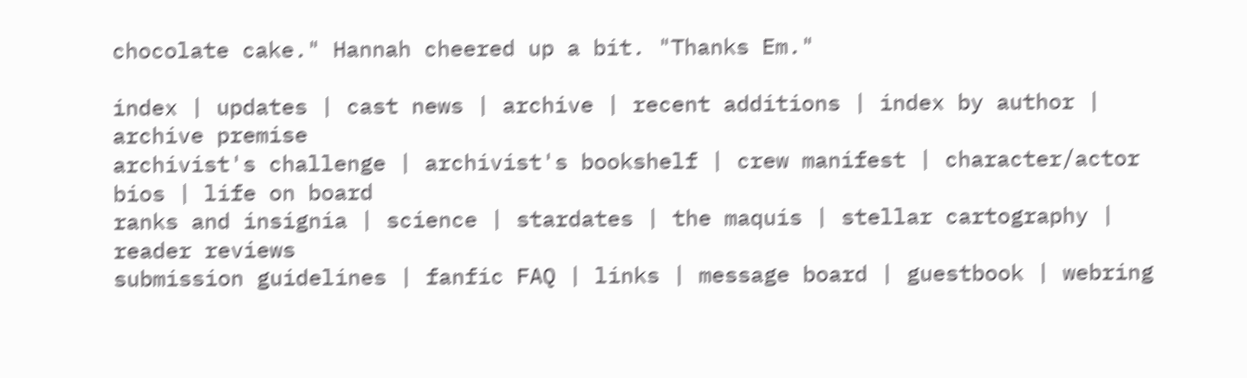chocolate cake." Hannah cheered up a bit. "Thanks Em."

index | updates | cast news | archive | recent additions | index by author | archive premise
archivist's challenge | archivist's bookshelf | crew manifest | character/actor bios | life on board
ranks and insignia | science | stardates | the maquis | stellar cartography | reader reviews
submission guidelines | fanfic FAQ | links | message board | guestbook | webring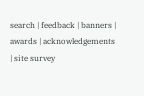search | feedback | banners | awards | acknowledgements | site survey